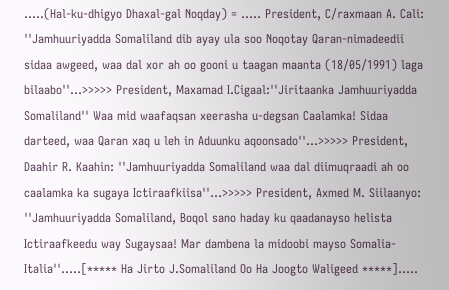.....(Hal-ku-dhigyo Dhaxal-gal Noqday) = ..... President, C/raxmaan A. Cali: ''Jamhuuriyadda Somaliland dib ayay ula soo Noqotay Qaran-nimadeedii sidaa awgeed, waa dal xor ah oo gooni u taagan maanta (18/05/1991) laga bilaabo''...>>>>> President, Maxamad I.Cigaal:''Jiritaanka Jamhuuriyadda Somaliland'' Waa mid waafaqsan xeerasha u-degsan Caalamka! Sidaa darteed, waa Qaran xaq u leh in Aduunku aqoonsado''...>>>>> President, Daahir R. Kaahin: ''Jamhuuriyadda Somaliland waa dal diimuqraadi ah oo caalamka ka sugaya Ictiraafkiisa''...>>>>> President, Axmed M. Siilaanyo: ''Jamhuuriyadda Somaliland, Boqol sano haday ku qaadanayso helista Ictiraafkeedu way Sugaysaa! Mar dambena la midoobi mayso Somalia-Italia''.....[***** Ha Jirto J.Somaliland Oo Ha Joogto Waligeed *****].....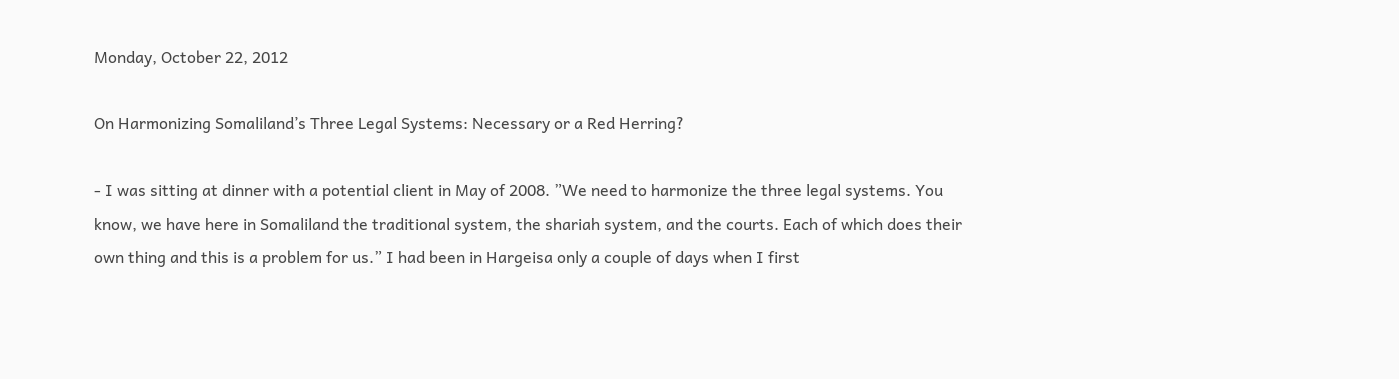Monday, October 22, 2012

On Harmonizing Somaliland’s Three Legal Systems: Necessary or a Red Herring?

- I was sitting at dinner with a potential client in May of 2008. ”We need to harmonize the three legal systems. You know, we have here in Somaliland the traditional system, the shariah system, and the courts. Each of which does their own thing and this is a problem for us.” I had been in Hargeisa only a couple of days when I first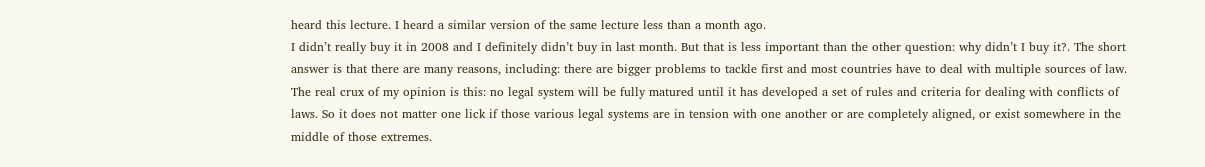heard this lecture. I heard a similar version of the same lecture less than a month ago.
I didn’t really buy it in 2008 and I definitely didn’t buy in last month. But that is less important than the other question: why didn’t I buy it?. The short answer is that there are many reasons, including: there are bigger problems to tackle first and most countries have to deal with multiple sources of law. The real crux of my opinion is this: no legal system will be fully matured until it has developed a set of rules and criteria for dealing with conflicts of laws. So it does not matter one lick if those various legal systems are in tension with one another or are completely aligned, or exist somewhere in the middle of those extremes.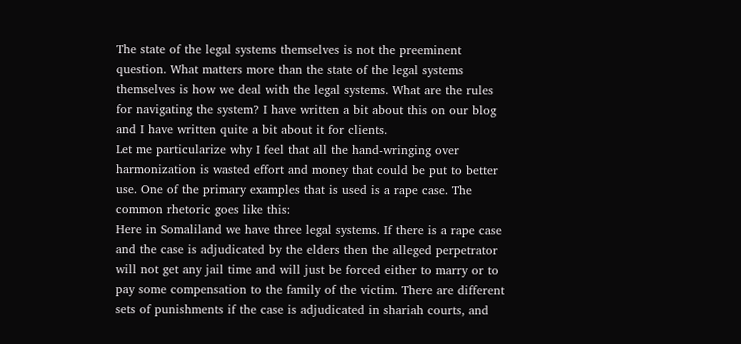The state of the legal systems themselves is not the preeminent question. What matters more than the state of the legal systems themselves is how we deal with the legal systems. What are the rules for navigating the system? I have written a bit about this on our blog and I have written quite a bit about it for clients.
Let me particularize why I feel that all the hand-wringing over harmonization is wasted effort and money that could be put to better use. One of the primary examples that is used is a rape case. The common rhetoric goes like this:
Here in Somaliland we have three legal systems. If there is a rape case and the case is adjudicated by the elders then the alleged perpetrator will not get any jail time and will just be forced either to marry or to pay some compensation to the family of the victim. There are different sets of punishments if the case is adjudicated in shariah courts, and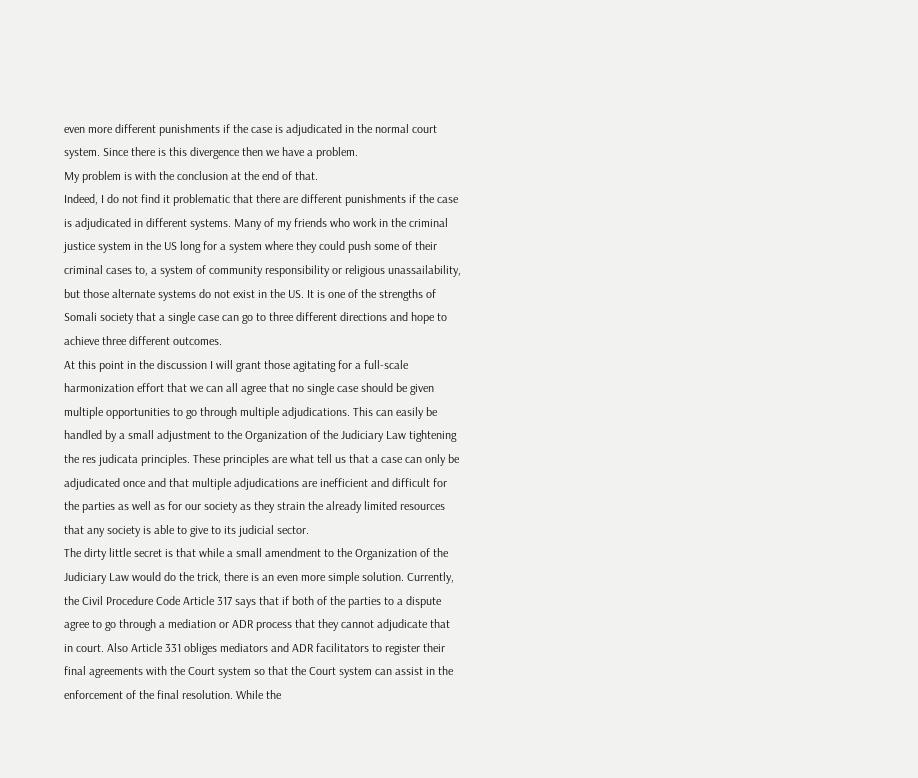even more different punishments if the case is adjudicated in the normal court system. Since there is this divergence then we have a problem.
My problem is with the conclusion at the end of that.
Indeed, I do not find it problematic that there are different punishments if the case is adjudicated in different systems. Many of my friends who work in the criminal justice system in the US long for a system where they could push some of their criminal cases to, a system of community responsibility or religious unassailability, but those alternate systems do not exist in the US. It is one of the strengths of Somali society that a single case can go to three different directions and hope to achieve three different outcomes.
At this point in the discussion I will grant those agitating for a full-scale harmonization effort that we can all agree that no single case should be given multiple opportunities to go through multiple adjudications. This can easily be handled by a small adjustment to the Organization of the Judiciary Law tightening the res judicata principles. These principles are what tell us that a case can only be adjudicated once and that multiple adjudications are inefficient and difficult for the parties as well as for our society as they strain the already limited resources that any society is able to give to its judicial sector.
The dirty little secret is that while a small amendment to the Organization of the Judiciary Law would do the trick, there is an even more simple solution. Currently, the Civil Procedure Code Article 317 says that if both of the parties to a dispute agree to go through a mediation or ADR process that they cannot adjudicate that in court. Also Article 331 obliges mediators and ADR facilitators to register their final agreements with the Court system so that the Court system can assist in the enforcement of the final resolution. While the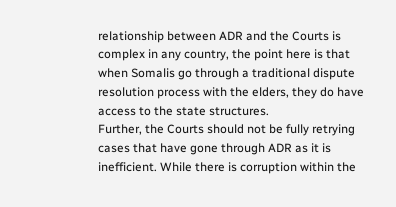relationship between ADR and the Courts is complex in any country, the point here is that when Somalis go through a traditional dispute resolution process with the elders, they do have access to the state structures.
Further, the Courts should not be fully retrying cases that have gone through ADR as it is inefficient. While there is corruption within the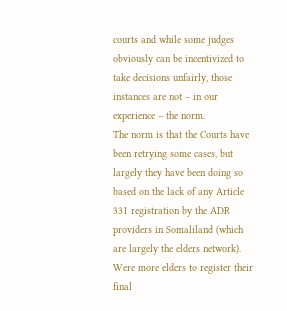courts and while some judges obviously can be incentivized to take decisions unfairly, those instances are not – in our experience – the norm.
The norm is that the Courts have been retrying some cases, but largely they have been doing so based on the lack of any Article 331 registration by the ADR providers in Somaliland (which are largely the elders network). Were more elders to register their final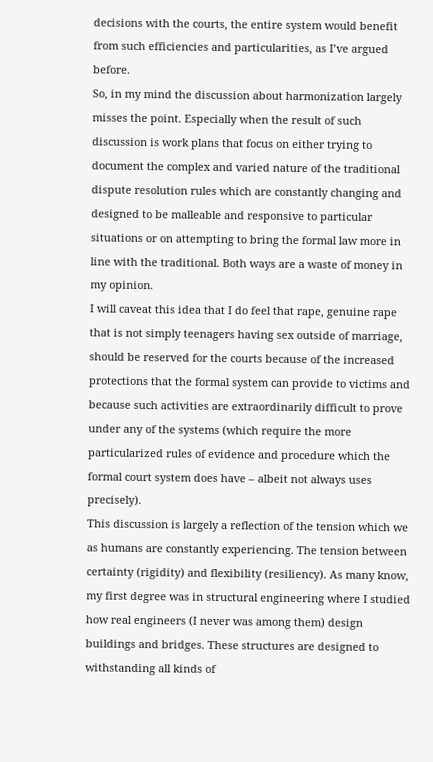decisions with the courts, the entire system would benefit from such efficiencies and particularities, as I’ve argued before.
So, in my mind the discussion about harmonization largely misses the point. Especially when the result of such discussion is work plans that focus on either trying to document the complex and varied nature of the traditional dispute resolution rules which are constantly changing and designed to be malleable and responsive to particular situations or on attempting to bring the formal law more in line with the traditional. Both ways are a waste of money in my opinion.
I will caveat this idea that I do feel that rape, genuine rape that is not simply teenagers having sex outside of marriage, should be reserved for the courts because of the increased protections that the formal system can provide to victims and because such activities are extraordinarily difficult to prove under any of the systems (which require the more particularized rules of evidence and procedure which the formal court system does have – albeit not always uses precisely).
This discussion is largely a reflection of the tension which we as humans are constantly experiencing. The tension between certainty (rigidity) and flexibility (resiliency). As many know, my first degree was in structural engineering where I studied how real engineers (I never was among them) design buildings and bridges. These structures are designed to withstanding all kinds of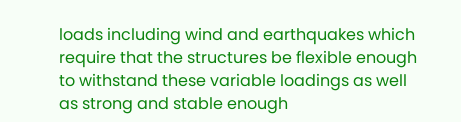loads including wind and earthquakes which require that the structures be flexible enough to withstand these variable loadings as well as strong and stable enough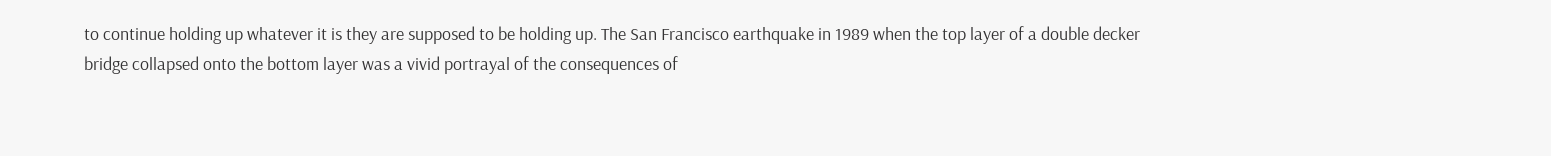to continue holding up whatever it is they are supposed to be holding up. The San Francisco earthquake in 1989 when the top layer of a double decker bridge collapsed onto the bottom layer was a vivid portrayal of the consequences of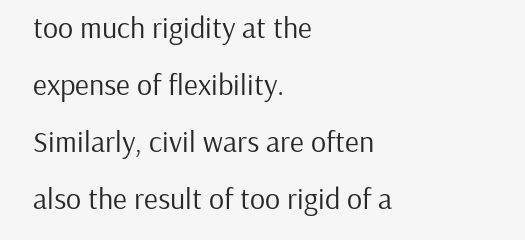too much rigidity at the expense of flexibility.
Similarly, civil wars are often also the result of too rigid of a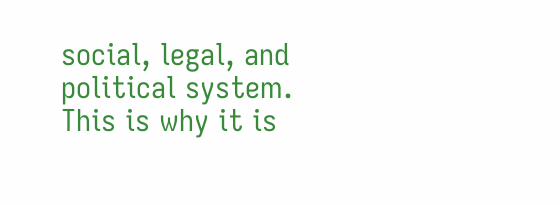social, legal, and political system. This is why it is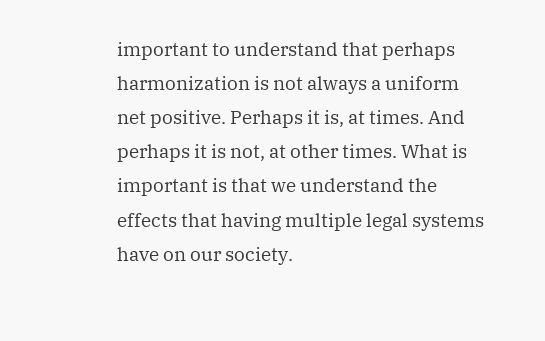important to understand that perhaps harmonization is not always a uniform net positive. Perhaps it is, at times. And perhaps it is not, at other times. What is important is that we understand the effects that having multiple legal systems have on our society.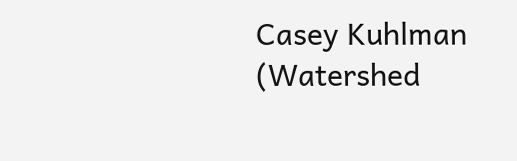Casey Kuhlman (Watershed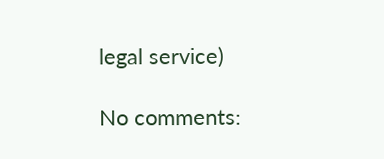legal service)

No comments: